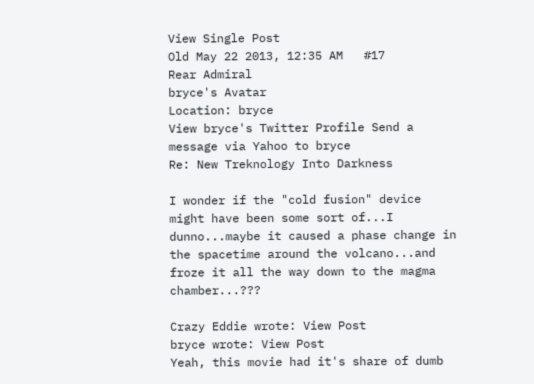View Single Post
Old May 22 2013, 12:35 AM   #17
Rear Admiral
bryce's Avatar
Location: bryce
View bryce's Twitter Profile Send a message via Yahoo to bryce
Re: New Treknology Into Darkness

I wonder if the "cold fusion" device might have been some sort of...I dunno...maybe it caused a phase change in the spacetime around the volcano...and froze it all the way down to the magma chamber...???

Crazy Eddie wrote: View Post
bryce wrote: View Post
Yeah, this movie had it's share of dumb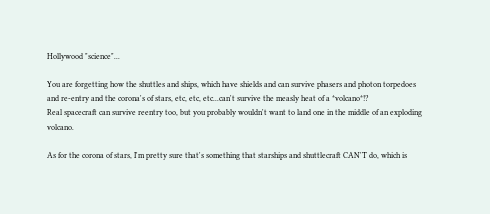Hollywood "science"...

You are forgetting how the shuttles and ships, which have shields and can survive phasers and photon torpedoes and re-entry and the corona's of stars, etc, etc, etc...can't survive the measly heat of a *volcano*!?
Real spacecraft can survive reentry too, but you probably wouldn't want to land one in the middle of an exploding volcano.

As for the corona of stars, I'm pretty sure that's something that starships and shuttlecraft CAN'T do, which is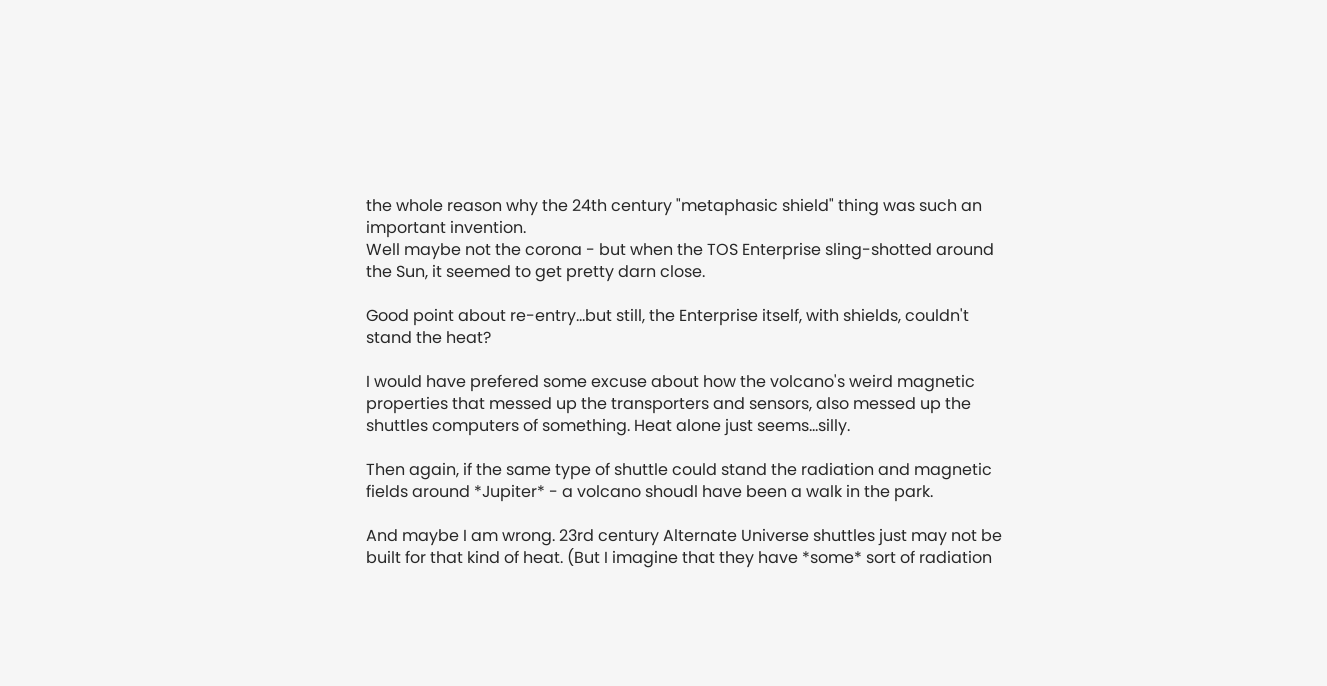the whole reason why the 24th century "metaphasic shield" thing was such an important invention.
Well maybe not the corona - but when the TOS Enterprise sling-shotted around the Sun, it seemed to get pretty darn close.

Good point about re-entry...but still, the Enterprise itself, with shields, couldn't stand the heat?

I would have prefered some excuse about how the volcano's weird magnetic properties that messed up the transporters and sensors, also messed up the shuttles computers of something. Heat alone just seems...silly.

Then again, if the same type of shuttle could stand the radiation and magnetic fields around *Jupiter* - a volcano shoudl have been a walk in the park.

And maybe I am wrong. 23rd century Alternate Universe shuttles just may not be built for that kind of heat. (But I imagine that they have *some* sort of radiation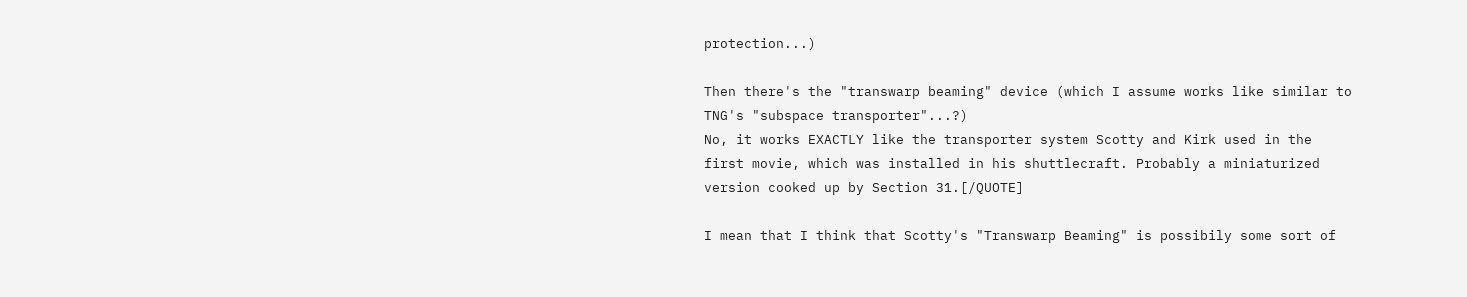protection...)

Then there's the "transwarp beaming" device (which I assume works like similar to TNG's "subspace transporter"...?)
No, it works EXACTLY like the transporter system Scotty and Kirk used in the first movie, which was installed in his shuttlecraft. Probably a miniaturized version cooked up by Section 31.[/QUOTE]

I mean that I think that Scotty's "Transwarp Beaming" is possibily some sort of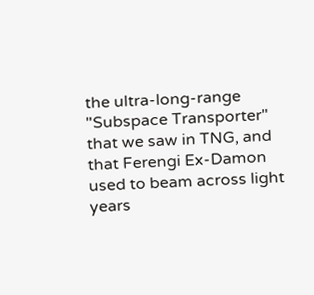the ultra-long-range "Subspace Transporter" that we saw in TNG, and that Ferengi Ex-Damon used to beam across light years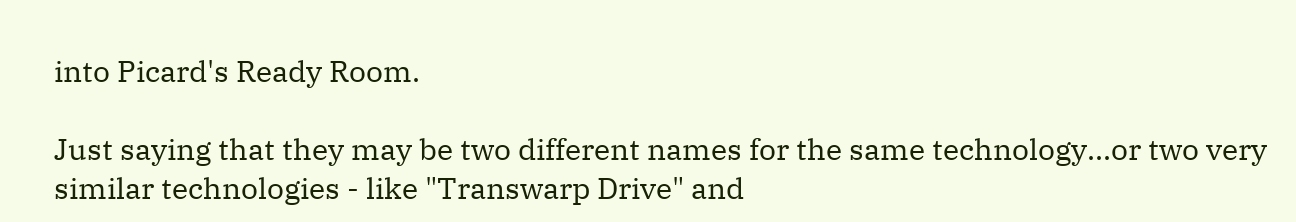into Picard's Ready Room.

Just saying that they may be two different names for the same technology...or two very similar technologies - like "Transwarp Drive" and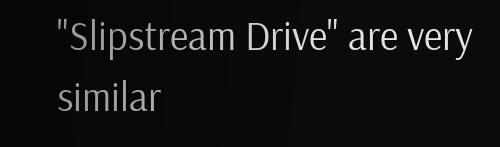"Slipstream Drive" are very similar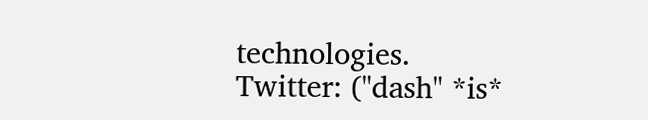technologies.
Twitter: ("dash" *is*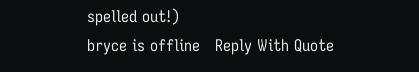spelled out!)
bryce is offline   Reply With Quote